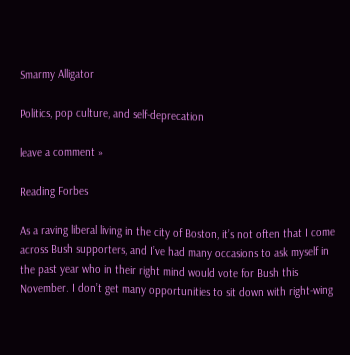Smarmy Alligator

Politics, pop culture, and self-deprecation

leave a comment »

Reading Forbes

As a raving liberal living in the city of Boston, it’s not often that I come across Bush supporters, and I’ve had many occasions to ask myself in the past year who in their right mind would vote for Bush this November. I don’t get many opportunities to sit down with right-wing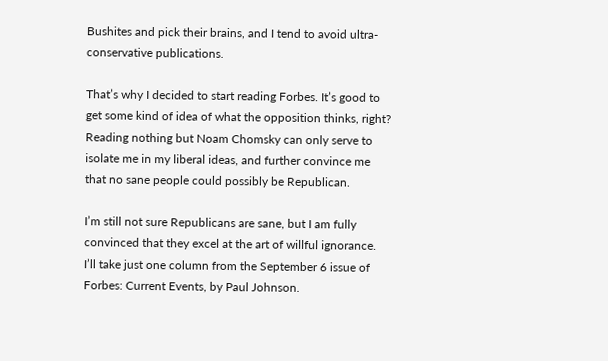Bushites and pick their brains, and I tend to avoid ultra-conservative publications.

That’s why I decided to start reading Forbes. It’s good to get some kind of idea of what the opposition thinks, right? Reading nothing but Noam Chomsky can only serve to isolate me in my liberal ideas, and further convince me that no sane people could possibly be Republican.

I’m still not sure Republicans are sane, but I am fully convinced that they excel at the art of willful ignorance. I’ll take just one column from the September 6 issue of Forbes: Current Events, by Paul Johnson.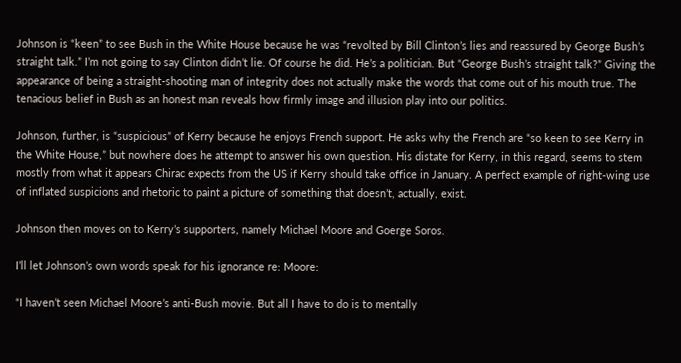Johnson is “keen” to see Bush in the White House because he was “revolted by Bill Clinton’s lies and reassured by George Bush’s straight talk.” I’m not going to say Clinton didn’t lie. Of course he did. He’s a politician. But “George Bush’s straight talk?” Giving the appearance of being a straight-shooting man of integrity does not actually make the words that come out of his mouth true. The tenacious belief in Bush as an honest man reveals how firmly image and illusion play into our politics.

Johnson, further, is “suspicious” of Kerry because he enjoys French support. He asks why the French are “so keen to see Kerry in the White House,” but nowhere does he attempt to answer his own question. His distate for Kerry, in this regard, seems to stem mostly from what it appears Chirac expects from the US if Kerry should take office in January. A perfect example of right-wing use of inflated suspicions and rhetoric to paint a picture of something that doesn’t, actually, exist.

Johnson then moves on to Kerry’s supporters, namely Michael Moore and Goerge Soros.

I’ll let Johnson’s own words speak for his ignorance re: Moore:

“I haven’t seen Michael Moore’s anti-Bush movie. But all I have to do is to mentally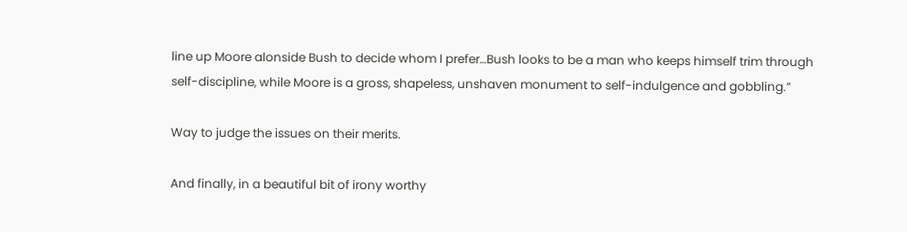line up Moore alonside Bush to decide whom I prefer…Bush looks to be a man who keeps himself trim through self-discipline, while Moore is a gross, shapeless, unshaven monument to self-indulgence and gobbling.”

Way to judge the issues on their merits.

And finally, in a beautiful bit of irony worthy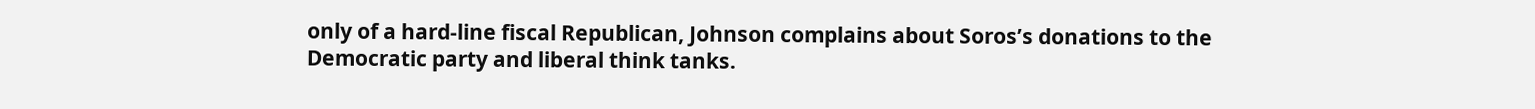only of a hard-line fiscal Republican, Johnson complains about Soros’s donations to the Democratic party and liberal think tanks.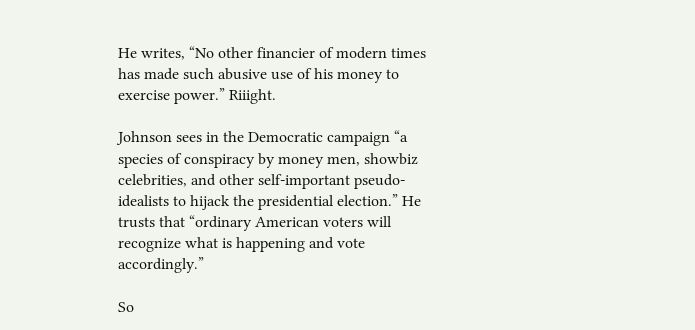He writes, “No other financier of modern times has made such abusive use of his money to exercise power.” Riiight.

Johnson sees in the Democratic campaign “a species of conspiracy by money men, showbiz celebrities, and other self-important pseudo-idealists to hijack the presidential election.” He trusts that “ordinary American voters will recognize what is happening and vote accordingly.”

So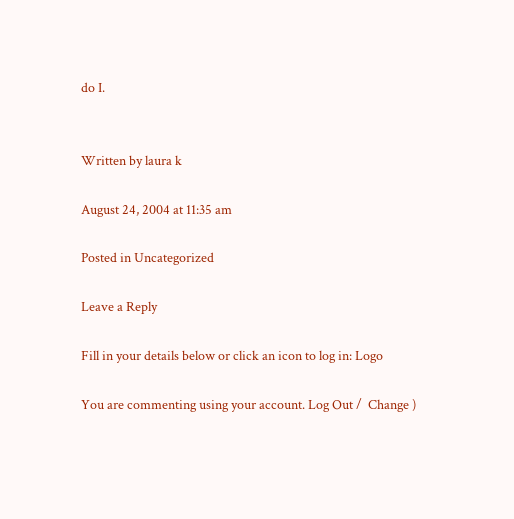do I.


Written by laura k

August 24, 2004 at 11:35 am

Posted in Uncategorized

Leave a Reply

Fill in your details below or click an icon to log in: Logo

You are commenting using your account. Log Out /  Change )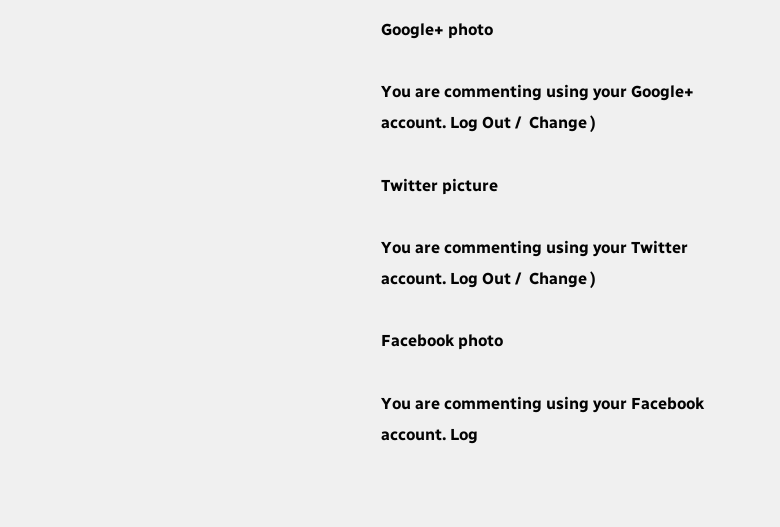Google+ photo

You are commenting using your Google+ account. Log Out /  Change )

Twitter picture

You are commenting using your Twitter account. Log Out /  Change )

Facebook photo

You are commenting using your Facebook account. Log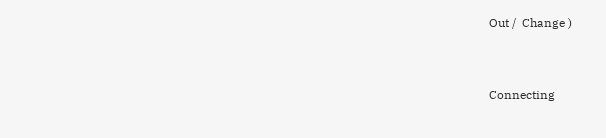Out /  Change )


Connecting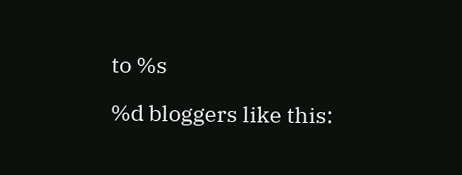to %s

%d bloggers like this: